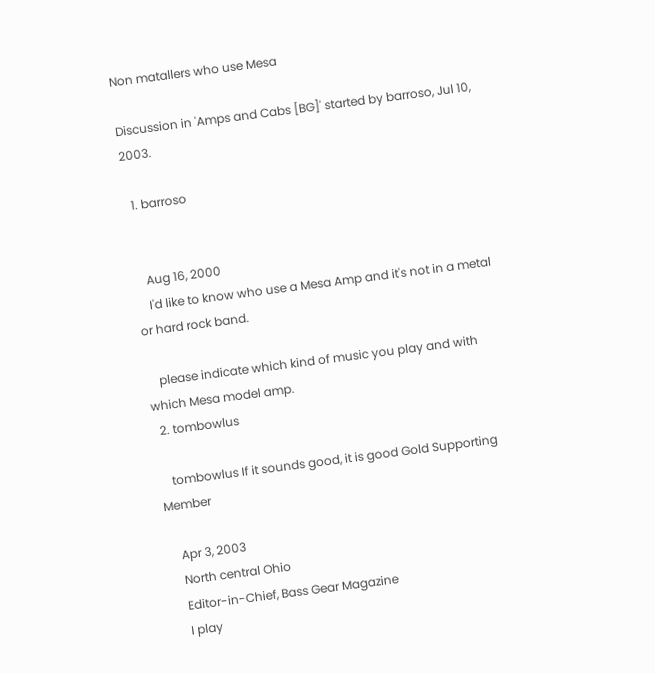Non matallers who use Mesa

Discussion in 'Amps and Cabs [BG]' started by barroso, Jul 10, 2003.

  1. barroso


    Aug 16, 2000
    I'd like to know who use a Mesa Amp and it's not in a metal or hard rock band.

    please indicate which kind of music you play and with which Mesa model amp.
  2. tombowlus

    tombowlus If it sounds good, it is good Gold Supporting Member

    Apr 3, 2003
    North central Ohio
    Editor-in-Chief, Bass Gear Magazine
    I play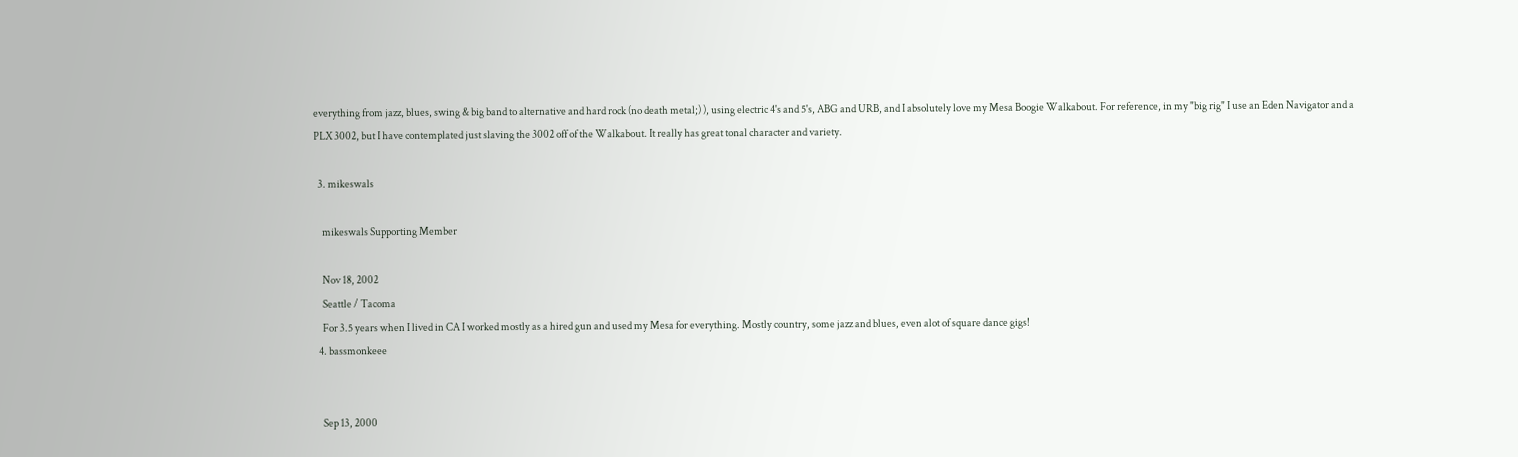everything from jazz, blues, swing & big band to alternative and hard rock (no death metal;) ), using electric 4's and 5's, ABG and URB, and I absolutely love my Mesa Boogie Walkabout. For reference, in my "big rig" I use an Eden Navigator and a PLX 3002, but I have contemplated just slaving the 3002 off of the Walkabout. It really has great tonal character and variety.

  3. mikeswals

    mikeswals Supporting Member

    Nov 18, 2002
    Seattle / Tacoma
    For 3.5 years when I lived in CA I worked mostly as a hired gun and used my Mesa for everything. Mostly country, some jazz and blues, even alot of square dance gigs!
  4. bassmonkeee


    Sep 13, 2000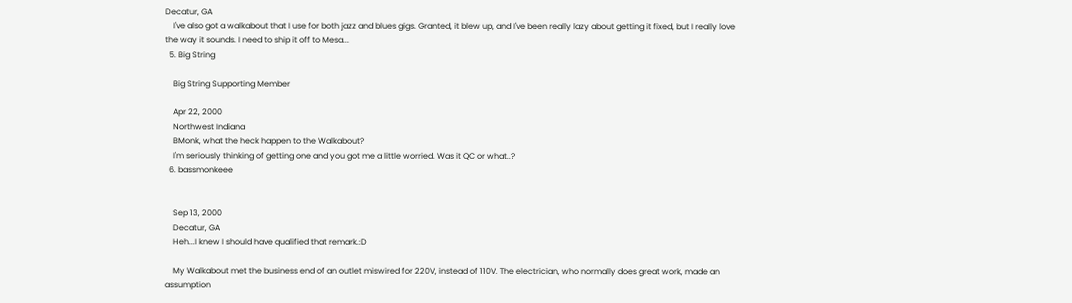Decatur, GA
    I've also got a walkabout that I use for both jazz and blues gigs. Granted, it blew up, and I've been really lazy about getting it fixed, but I really love the way it sounds. I need to ship it off to Mesa...
  5. Big String

    Big String Supporting Member

    Apr 22, 2000
    Northwest Indiana
    BMonk, what the heck happen to the Walkabout?
    I'm seriously thinking of getting one and you got me a little worried. Was it QC or what..?
  6. bassmonkeee


    Sep 13, 2000
    Decatur, GA
    Heh...I knew I should have qualified that remark.:D

    My Walkabout met the business end of an outlet miswired for 220V, instead of 110V. The electrician, who normally does great work, made an assumption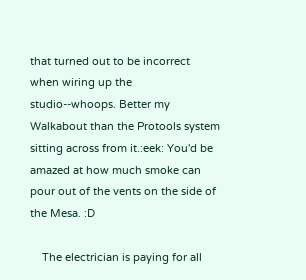that turned out to be incorrect when wiring up the studio--whoops. Better my Walkabout than the Protools system sitting across from it.:eek: You'd be amazed at how much smoke can pour out of the vents on the side of the Mesa. :D

    The electrician is paying for all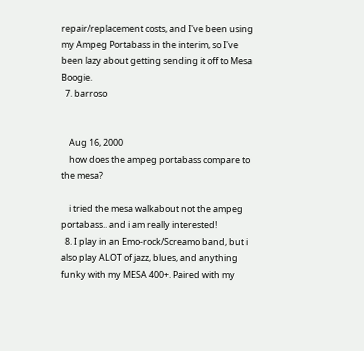repair/replacement costs, and I've been using my Ampeg Portabass in the interim, so I've been lazy about getting sending it off to Mesa Boogie.
  7. barroso


    Aug 16, 2000
    how does the ampeg portabass compare to the mesa?

    i tried the mesa walkabout not the ampeg portabass.. and i am really interested!
  8. I play in an Emo-rock/Screamo band, but i also play ALOT of jazz, blues, and anything funky with my MESA 400+. Paired with my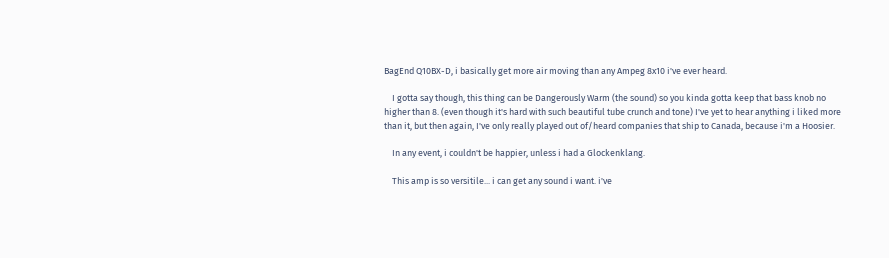BagEnd Q10BX-D, i basically get more air moving than any Ampeg 8x10 i've ever heard.

    I gotta say though, this thing can be Dangerously Warm (the sound) so you kinda gotta keep that bass knob no higher than 8. (even though it's hard with such beautiful tube crunch and tone) I've yet to hear anything i liked more than it, but then again, I've only really played out of/heard companies that ship to Canada, because i'm a Hoosier.

    In any event, i couldn't be happier, unless i had a Glockenklang.

    This amp is so versitile... i can get any sound i want. i've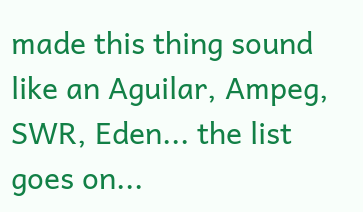made this thing sound like an Aguilar, Ampeg, SWR, Eden... the list goes on...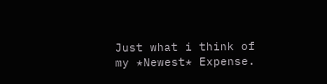Just what i think of my *Newest* Expense.